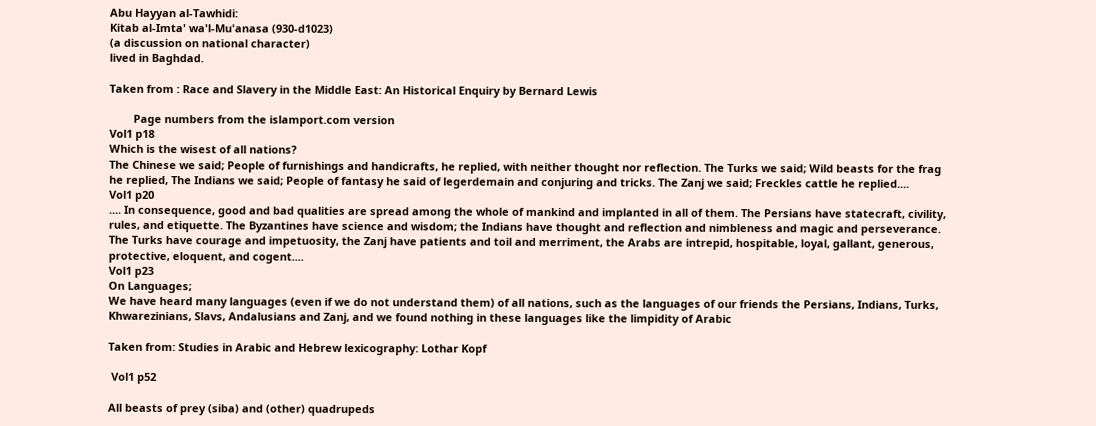Abu Hayyan al-Tawhidi:
Kitab al-Imta' wa'l-Mu'anasa (930-d1023)
(a discussion on national character)
lived in Baghdad.

Taken from : Race and Slavery in the Middle East: An Historical Enquiry by Bernard Lewis

        Page numbers from the islamport.com version
Vol1 p18
Which is the wisest of all nations?
The Chinese we said; People of furnishings and handicrafts, he replied, with neither thought nor reflection. The Turks we said; Wild beasts for the frag he replied, The Indians we said; People of fantasy he said of legerdemain and conjuring and tricks. The Zanj we said; Freckles cattle he replied....
Vol1 p20
.... In consequence, good and bad qualities are spread among the whole of mankind and implanted in all of them. The Persians have statecraft, civility, rules, and etiquette. The Byzantines have science and wisdom; the Indians have thought and reflection and nimbleness and magic and perseverance. The Turks have courage and impetuosity, the Zanj have patients and toil and merriment, the Arabs are intrepid, hospitable, loyal, gallant, generous, protective, eloquent, and cogent....
Vol1 p23
On Languages;
We have heard many languages (even if we do not understand them) of all nations, such as the languages of our friends the Persians, Indians, Turks, Khwarezinians, Slavs, Andalusians and Zanj, and we found nothing in these languages like the limpidity of Arabic

Taken from: Studies in Arabic and Hebrew lexicography: Lothar Kopf

 Vol1 p52

All beasts of prey (siba) and (other) quadrupeds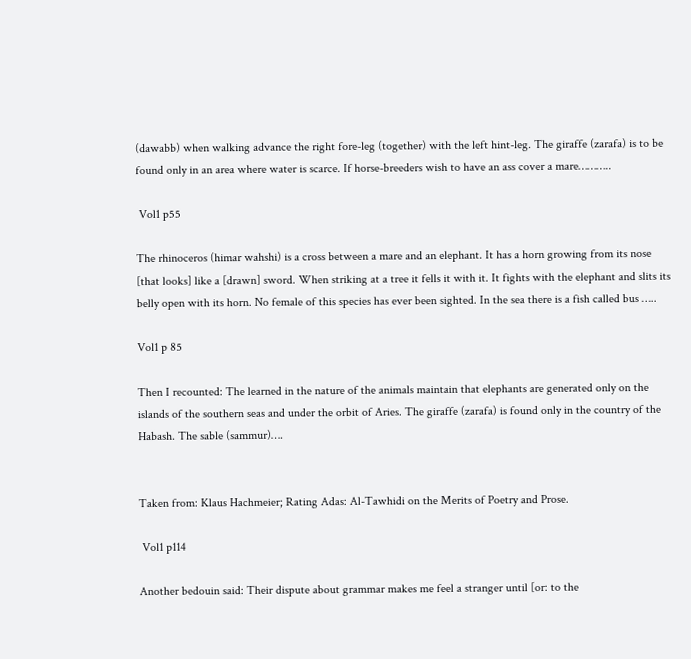(dawabb) when walking advance the right fore-leg (together) with the left hint-leg. The giraffe (zarafa) is to be found only in an area where water is scarce. If horse-breeders wish to have an ass cover a mare………..

 Vol1 p55

The rhinoceros (himar wahshi) is a cross between a mare and an elephant. It has a horn growing from its nose [that looks] like a [drawn] sword. When striking at a tree it fells it with it. It fights with the elephant and slits its belly open with its horn. No female of this species has ever been sighted. In the sea there is a fish called bus …..

Vol1 p 85

Then I recounted: The learned in the nature of the animals maintain that elephants are generated only on the islands of the southern seas and under the orbit of Aries. The giraffe (zarafa) is found only in the country of the Habash. The sable (sammur)….


Taken from: Klaus Hachmeier; Rating Adas: Al-Tawhidi on the Merits of Poetry and Prose.

 Vol1 p114

Another bedouin said: Their dispute about grammar makes me feel a stranger until [or: to the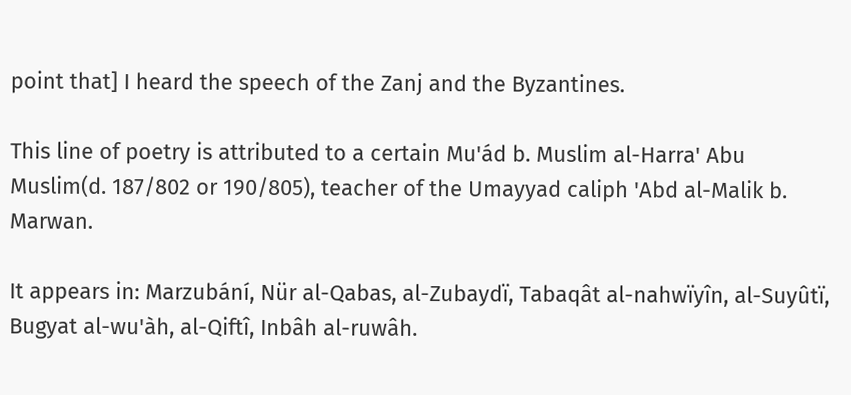point that] I heard the speech of the Zanj and the Byzantines.

This line of poetry is attributed to a certain Mu'ád b. Muslim al-Harra' Abu Muslim(d. 187/802 or 190/805), teacher of the Umayyad caliph 'Abd al-Malik b. Marwan.

It appears in: Marzubání, Nür al-Qabas, al-Zubaydï, Tabaqât al-nahwïyîn, al-Suyûtï, Bugyat al-wu'àh, al-Qiftî, Inbâh al-ruwâh.